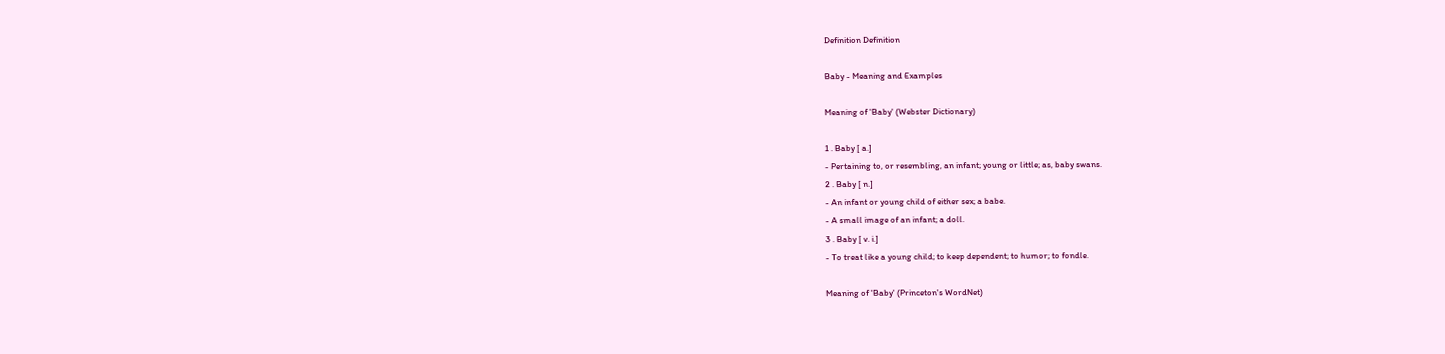Definition Definition

Baby - Meaning and Examples

Meaning of 'Baby' (Webster Dictionary)

1 . Baby [ a.]
- Pertaining to, or resembling, an infant; young or little; as, baby swans.
2 . Baby [ n.]
- An infant or young child of either sex; a babe.
- A small image of an infant; a doll.
3 . Baby [ v. i.]
- To treat like a young child; to keep dependent; to humor; to fondle.

Meaning of 'Baby' (Princeton's WordNet)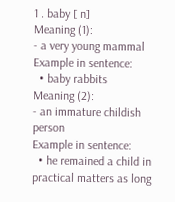1 . baby [ n]
Meaning (1):
- a very young mammal
Example in sentence:
  • baby rabbits
Meaning (2):
- an immature childish person
Example in sentence:
  • he remained a child in practical matters as long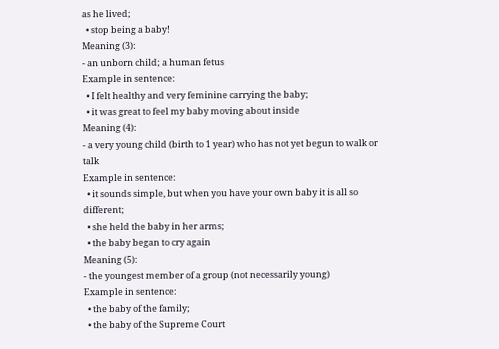as he lived;
  • stop being a baby!
Meaning (3):
- an unborn child; a human fetus
Example in sentence:
  • I felt healthy and very feminine carrying the baby;
  • it was great to feel my baby moving about inside
Meaning (4):
- a very young child (birth to 1 year) who has not yet begun to walk or talk
Example in sentence:
  • it sounds simple, but when you have your own baby it is all so different;
  • she held the baby in her arms;
  • the baby began to cry again
Meaning (5):
- the youngest member of a group (not necessarily young)
Example in sentence:
  • the baby of the family;
  • the baby of the Supreme Court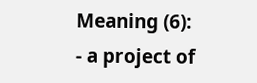Meaning (6):
- a project of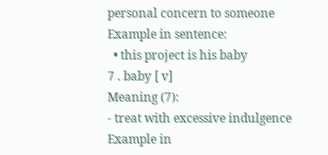personal concern to someone
Example in sentence:
  • this project is his baby
7 . baby [ v]
Meaning (7):
- treat with excessive indulgence
Example in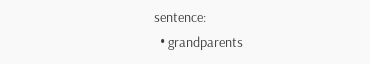sentence:
  • grandparents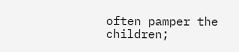often pamper the children;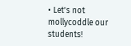• Let's not mollycoddle our students!